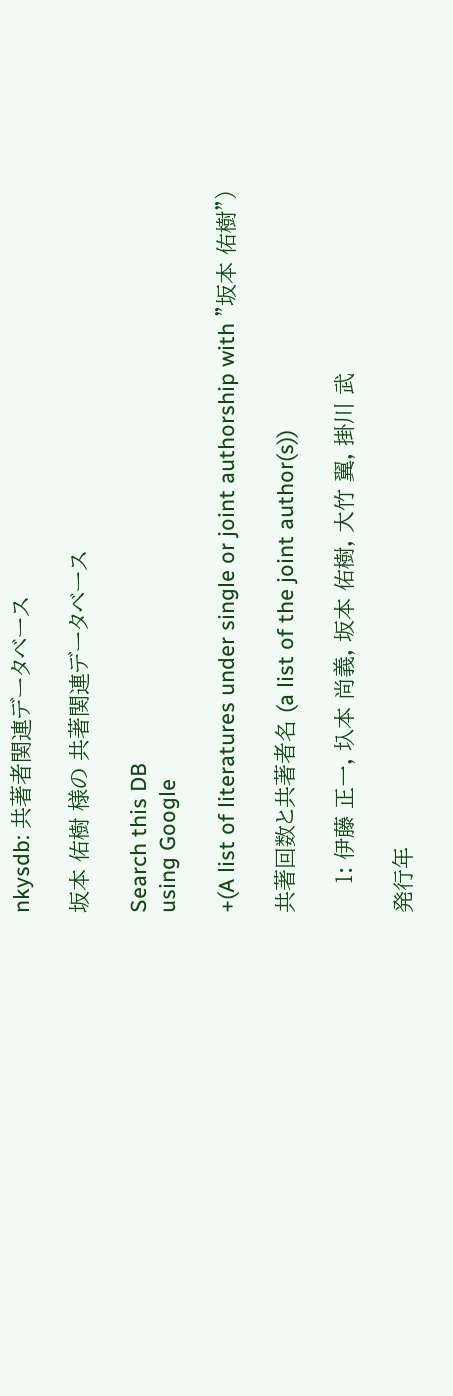nkysdb: 共著者関連データベース

坂本 佑樹 様の 共著関連データベース

Search this DB
using Google

+(A list of literatures under single or joint authorship with "坂本 佑樹")

共著回数と共著者名 (a list of the joint author(s))

    1: 伊藤 正一, 圦本 尚義, 坂本 佑樹, 大竹 翼, 掛川 武

発行年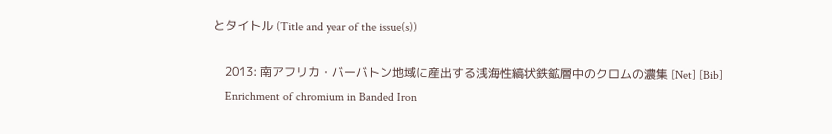とタイトル (Title and year of the issue(s))

    2013: 南アフリカ・バーバトン地域に産出する浅海性縞状鉄鉱層中のクロムの濃集 [Net] [Bib]
    Enrichment of chromium in Banded Iron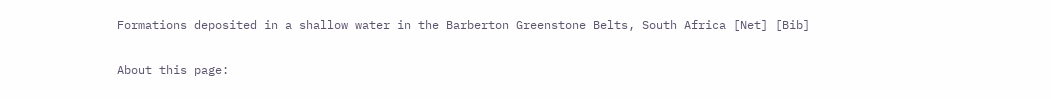Formations deposited in a shallow water in the Barberton Greenstone Belts, South Africa [Net] [Bib]

About this page: